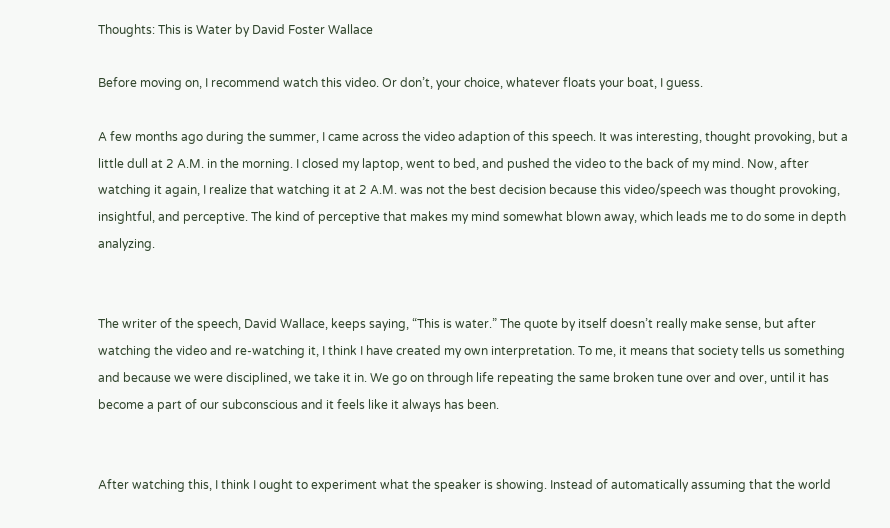Thoughts: This is Water by David Foster Wallace

Before moving on, I recommend watch this video. Or don’t, your choice, whatever floats your boat, I guess.

A few months ago during the summer, I came across the video adaption of this speech. It was interesting, thought provoking, but a little dull at 2 A.M. in the morning. I closed my laptop, went to bed, and pushed the video to the back of my mind. Now, after watching it again, I realize that watching it at 2 A.M. was not the best decision because this video/speech was thought provoking, insightful, and perceptive. The kind of perceptive that makes my mind somewhat blown away, which leads me to do some in depth analyzing.


The writer of the speech, David Wallace, keeps saying, “This is water.” The quote by itself doesn’t really make sense, but after watching the video and re-watching it, I think I have created my own interpretation. To me, it means that society tells us something and because we were disciplined, we take it in. We go on through life repeating the same broken tune over and over, until it has become a part of our subconscious and it feels like it always has been.


After watching this, I think I ought to experiment what the speaker is showing. Instead of automatically assuming that the world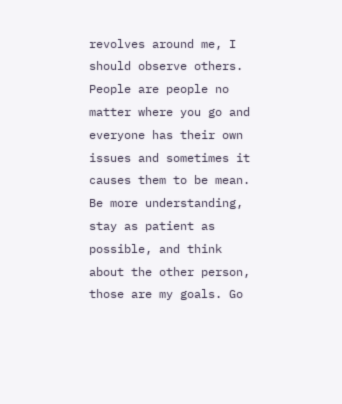revolves around me, I should observe others. People are people no matter where you go and everyone has their own issues and sometimes it causes them to be mean. Be more understanding, stay as patient as possible, and think about the other person, those are my goals. Go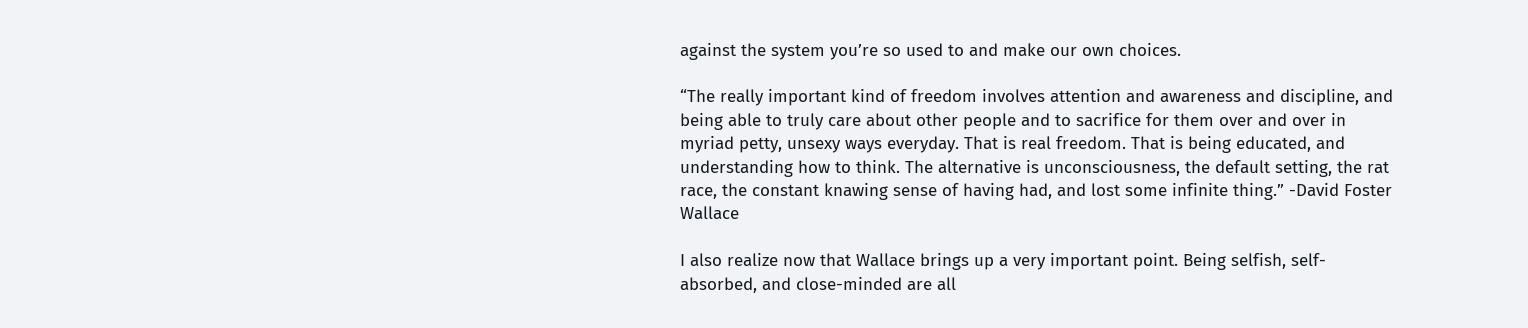against the system you’re so used to and make our own choices.

“The really important kind of freedom involves attention and awareness and discipline, and being able to truly care about other people and to sacrifice for them over and over in myriad petty, unsexy ways everyday. That is real freedom. That is being educated, and understanding how to think. The alternative is unconsciousness, the default setting, the rat race, the constant knawing sense of having had, and lost some infinite thing.” -David Foster Wallace

I also realize now that Wallace brings up a very important point. Being selfish, self-absorbed, and close-minded are all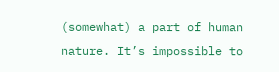(somewhat) a part of human nature. It’s impossible to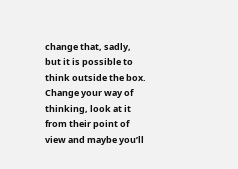change that, sadly, but it is possible to think outside the box. Change your way of thinking, look at it from their point of view and maybe you’ll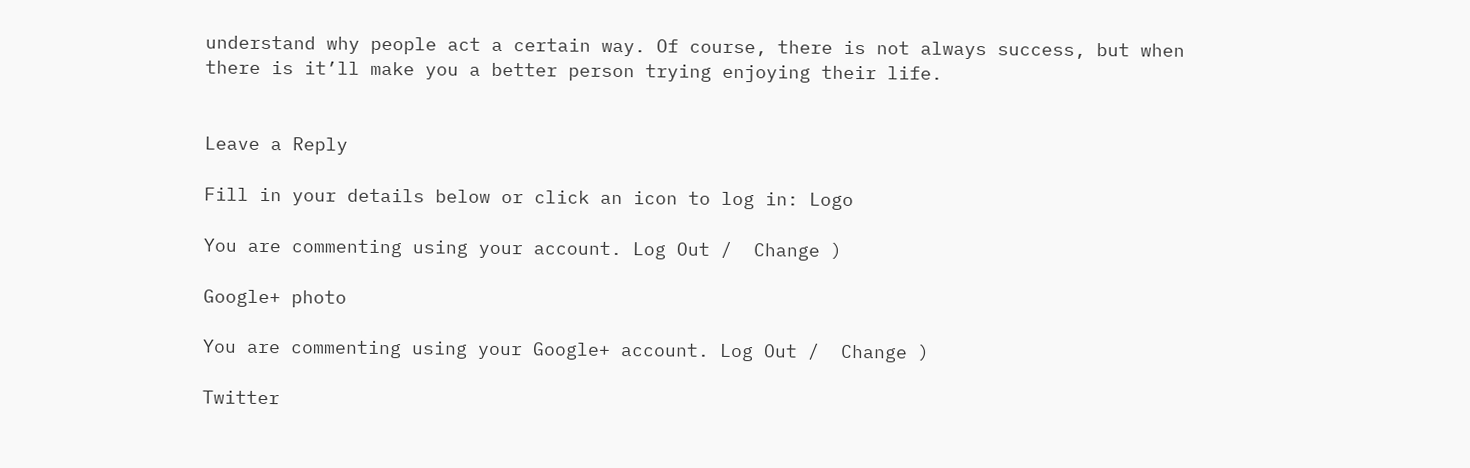understand why people act a certain way. Of course, there is not always success, but when there is it’ll make you a better person trying enjoying their life.


Leave a Reply

Fill in your details below or click an icon to log in: Logo

You are commenting using your account. Log Out /  Change )

Google+ photo

You are commenting using your Google+ account. Log Out /  Change )

Twitter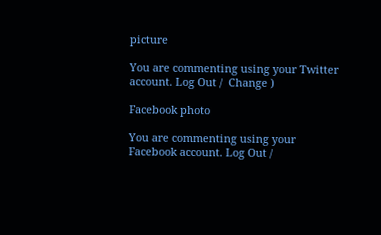picture

You are commenting using your Twitter account. Log Out /  Change )

Facebook photo

You are commenting using your Facebook account. Log Out /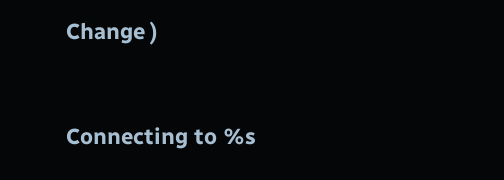Change )


Connecting to %s